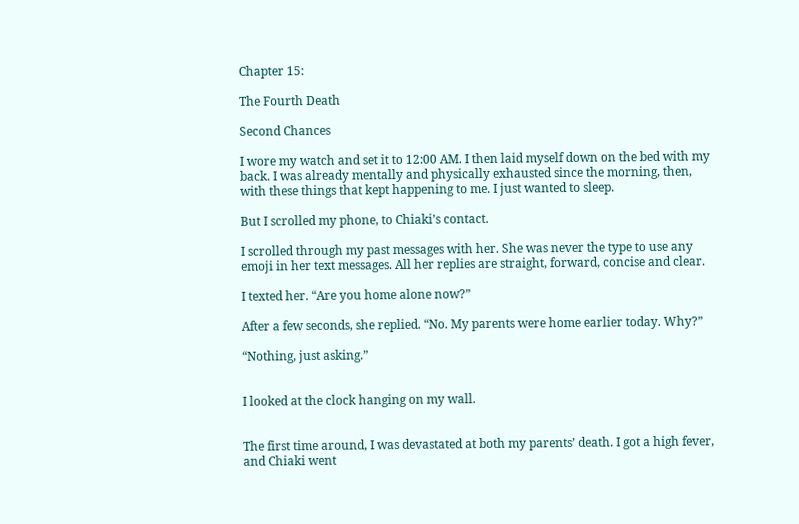Chapter 15:

The Fourth Death

Second Chances

I wore my watch and set it to 12:00 AM. I then laid myself down on the bed with my back. I was already mentally and physically exhausted since the morning, then, with these things that kept happening to me. I just wanted to sleep.

But I scrolled my phone, to Chiaki’s contact.

I scrolled through my past messages with her. She was never the type to use any emoji in her text messages. All her replies are straight, forward, concise and clear.

I texted her. “Are you home alone now?”

After a few seconds, she replied. “No. My parents were home earlier today. Why?”

“Nothing, just asking.”


I looked at the clock hanging on my wall.


The first time around, I was devastated at both my parents’ death. I got a high fever, and Chiaki went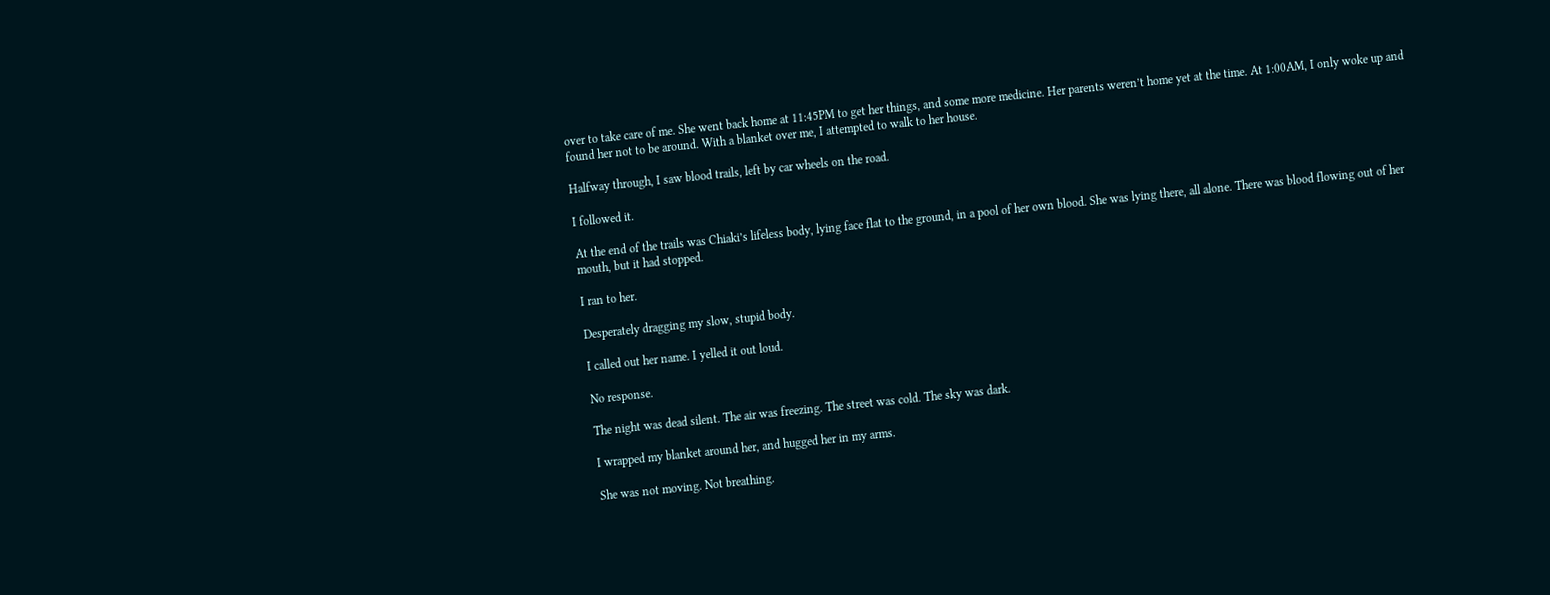over to take care of me. She went back home at 11:45PM to get her things, and some more medicine. Her parents weren’t home yet at the time. At 1:00AM, I only woke up and found her not to be around. With a blanket over me, I attempted to walk to her house.

Halfway through, I saw blood trails, left by car wheels on the road.

I followed it.

At the end of the trails was Chiaki’s lifeless body, lying face flat to the ground, in a pool of her own blood. She was lying there, all alone. There was blood flowing out of her mouth, but it had stopped.

I ran to her.

Desperately dragging my slow, stupid body.

I called out her name. I yelled it out loud.

No response.

The night was dead silent. The air was freezing. The street was cold. The sky was dark.

I wrapped my blanket around her, and hugged her in my arms.

She was not moving. Not breathing.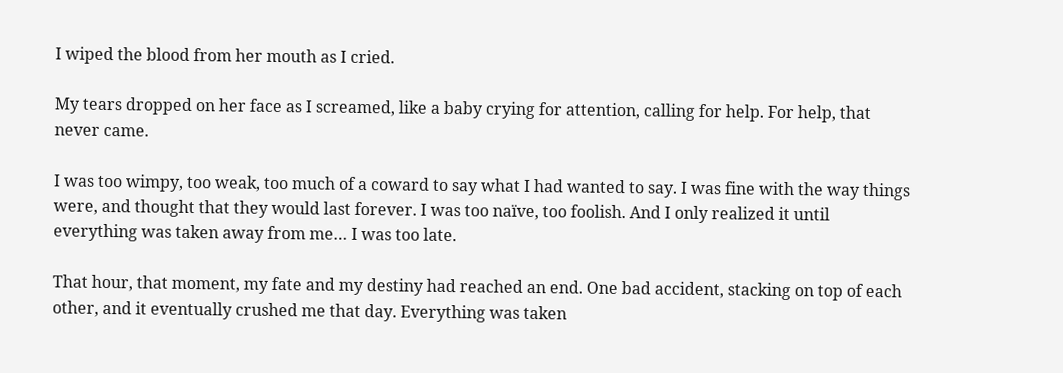I wiped the blood from her mouth as I cried.

My tears dropped on her face as I screamed, like a baby crying for attention, calling for help. For help, that never came.

I was too wimpy, too weak, too much of a coward to say what I had wanted to say. I was fine with the way things were, and thought that they would last forever. I was too naïve, too foolish. And I only realized it until everything was taken away from me… I was too late.

That hour, that moment, my fate and my destiny had reached an end. One bad accident, stacking on top of each other, and it eventually crushed me that day. Everything was taken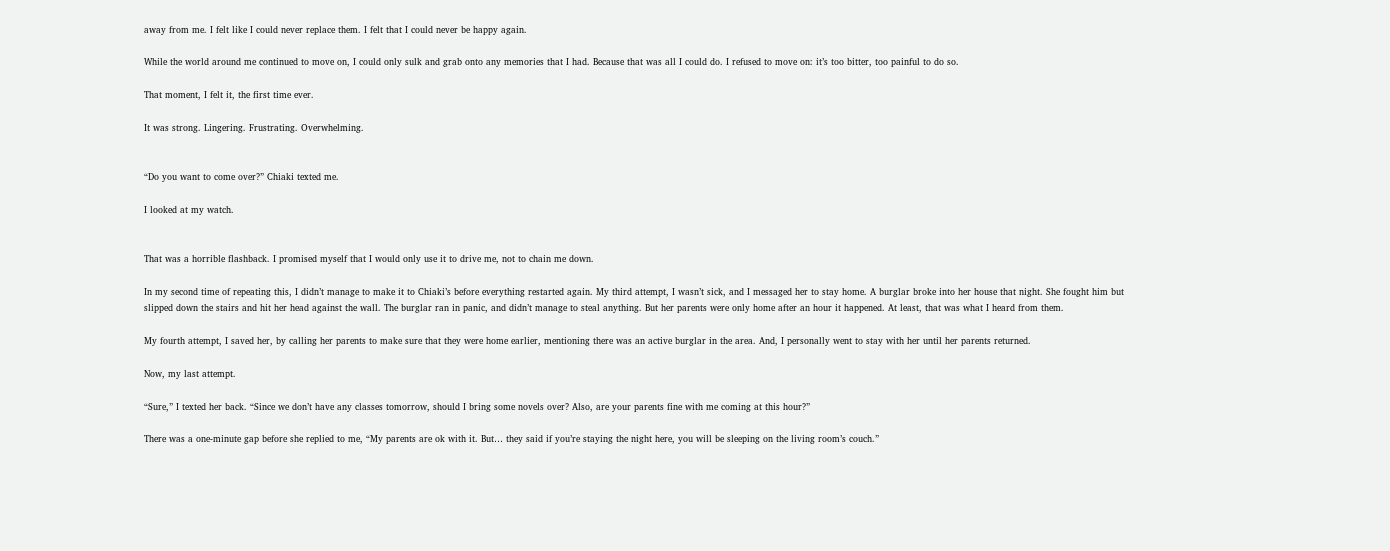away from me. I felt like I could never replace them. I felt that I could never be happy again.

While the world around me continued to move on, I could only sulk and grab onto any memories that I had. Because that was all I could do. I refused to move on: it’s too bitter, too painful to do so.

That moment, I felt it, the first time ever.

It was strong. Lingering. Frustrating. Overwhelming.


“Do you want to come over?” Chiaki texted me.

I looked at my watch.


That was a horrible flashback. I promised myself that I would only use it to drive me, not to chain me down.

In my second time of repeating this, I didn’t manage to make it to Chiaki’s before everything restarted again. My third attempt, I wasn’t sick, and I messaged her to stay home. A burglar broke into her house that night. She fought him but slipped down the stairs and hit her head against the wall. The burglar ran in panic, and didn’t manage to steal anything. But her parents were only home after an hour it happened. At least, that was what I heard from them.

My fourth attempt, I saved her, by calling her parents to make sure that they were home earlier, mentioning there was an active burglar in the area. And, I personally went to stay with her until her parents returned.

Now, my last attempt.

“Sure,” I texted her back. “Since we don’t have any classes tomorrow, should I bring some novels over? Also, are your parents fine with me coming at this hour?”

There was a one-minute gap before she replied to me, “My parents are ok with it. But… they said if you’re staying the night here, you will be sleeping on the living room’s couch.”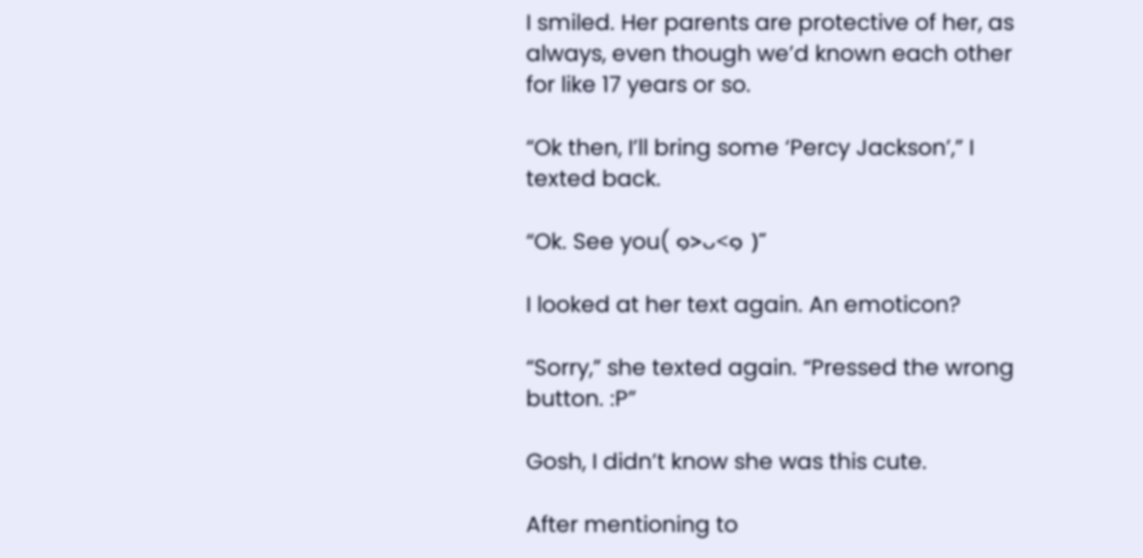I smiled. Her parents are protective of her, as always, even though we’d known each other for like 17 years or so.

“Ok then, I’ll bring some ‘Percy Jackson’,” I texted back.

“Ok. See you( ๑>ᴗ<๑ )”

I looked at her text again. An emoticon?

“Sorry,” she texted again. “Pressed the wrong button. :P”

Gosh, I didn’t know she was this cute.

After mentioning to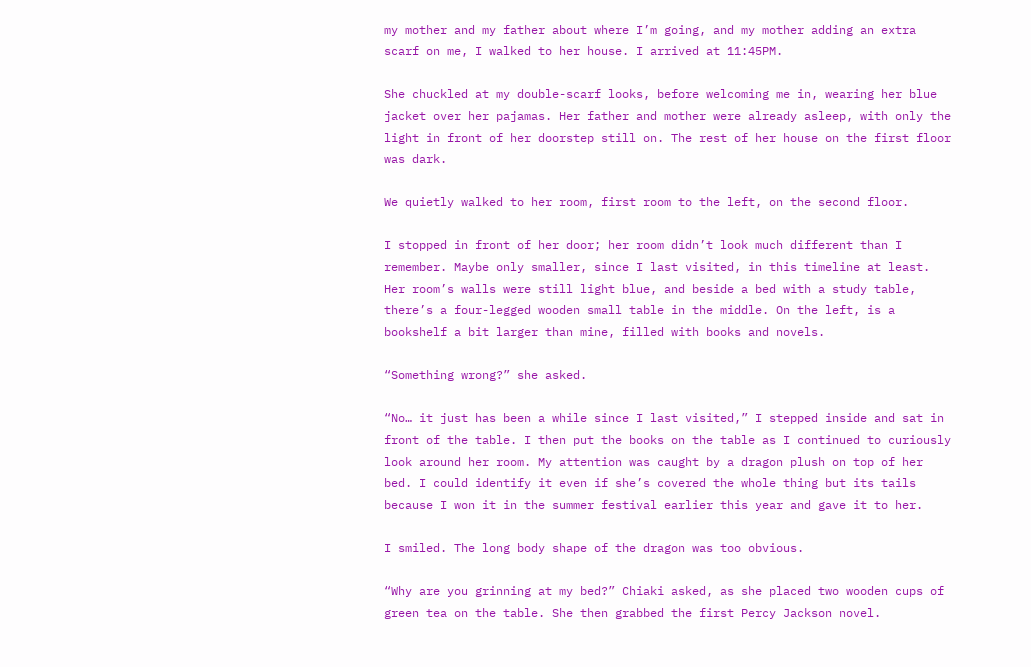my mother and my father about where I’m going, and my mother adding an extra scarf on me, I walked to her house. I arrived at 11:45PM.

She chuckled at my double-scarf looks, before welcoming me in, wearing her blue jacket over her pajamas. Her father and mother were already asleep, with only the light in front of her doorstep still on. The rest of her house on the first floor was dark.

We quietly walked to her room, first room to the left, on the second floor.

I stopped in front of her door; her room didn’t look much different than I remember. Maybe only smaller, since I last visited, in this timeline at least. Her room’s walls were still light blue, and beside a bed with a study table, there’s a four-legged wooden small table in the middle. On the left, is a bookshelf a bit larger than mine, filled with books and novels.

“Something wrong?” she asked.

“No… it just has been a while since I last visited,” I stepped inside and sat in front of the table. I then put the books on the table as I continued to curiously look around her room. My attention was caught by a dragon plush on top of her bed. I could identify it even if she’s covered the whole thing but its tails because I won it in the summer festival earlier this year and gave it to her.

I smiled. The long body shape of the dragon was too obvious.

“Why are you grinning at my bed?” Chiaki asked, as she placed two wooden cups of green tea on the table. She then grabbed the first Percy Jackson novel.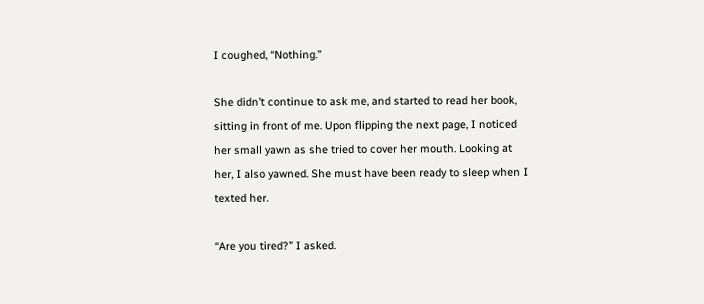I coughed, “Nothing.”

She didn’t continue to ask me, and started to read her book, sitting in front of me. Upon flipping the next page, I noticed her small yawn as she tried to cover her mouth. Looking at her, I also yawned. She must have been ready to sleep when I texted her.

“Are you tired?” I asked.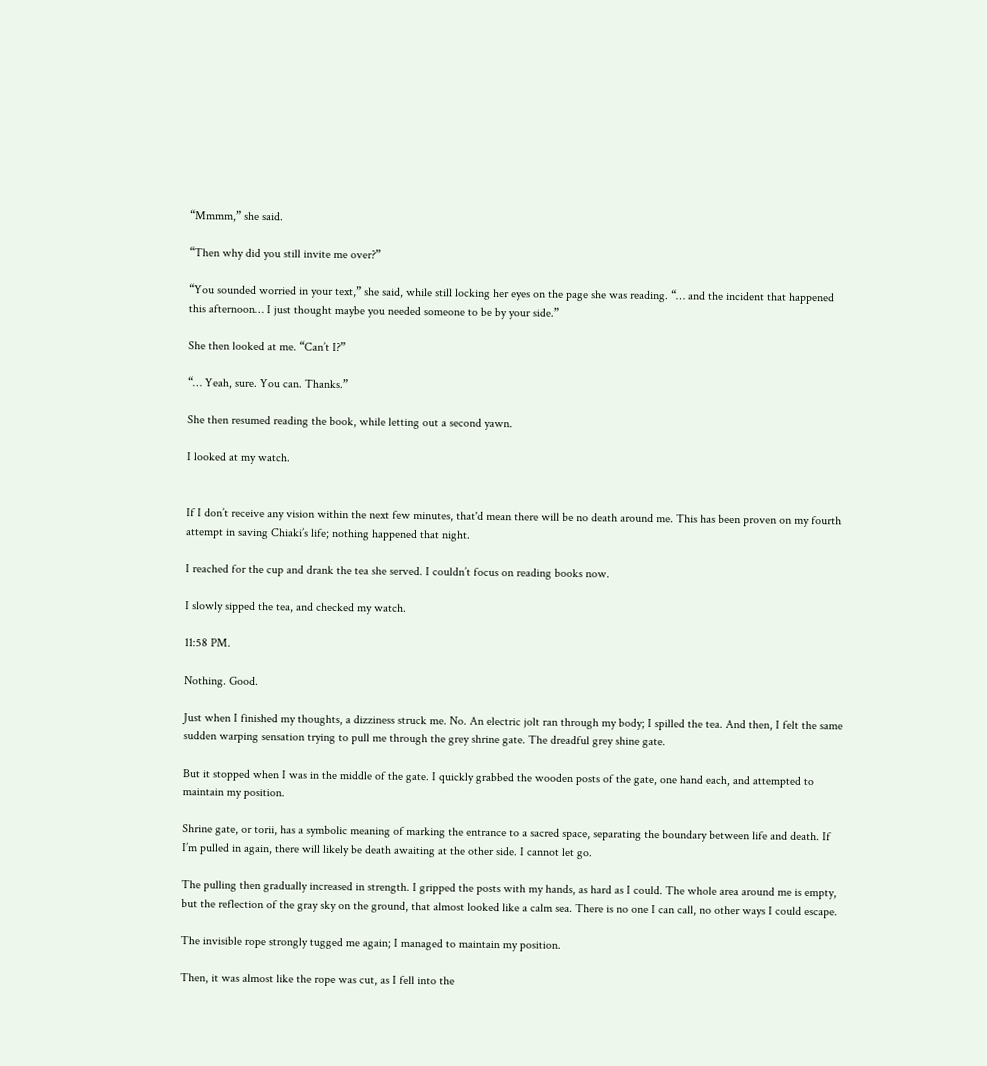“Mmmm,” she said.

“Then why did you still invite me over?”

“You sounded worried in your text,” she said, while still locking her eyes on the page she was reading. “… and the incident that happened this afternoon… I just thought maybe you needed someone to be by your side.”

She then looked at me. “Can’t I?”

“… Yeah, sure. You can. Thanks.”

She then resumed reading the book, while letting out a second yawn.

I looked at my watch.


If I don’t receive any vision within the next few minutes, that'd mean there will be no death around me. This has been proven on my fourth attempt in saving Chiaki’s life; nothing happened that night.

I reached for the cup and drank the tea she served. I couldn’t focus on reading books now.

I slowly sipped the tea, and checked my watch.

11:58 PM.

Nothing. Good.

Just when I finished my thoughts, a dizziness struck me. No. An electric jolt ran through my body; I spilled the tea. And then, I felt the same sudden warping sensation trying to pull me through the grey shrine gate. The dreadful grey shine gate.

But it stopped when I was in the middle of the gate. I quickly grabbed the wooden posts of the gate, one hand each, and attempted to maintain my position.

Shrine gate, or torii, has a symbolic meaning of marking the entrance to a sacred space, separating the boundary between life and death. If I’m pulled in again, there will likely be death awaiting at the other side. I cannot let go.

The pulling then gradually increased in strength. I gripped the posts with my hands, as hard as I could. The whole area around me is empty, but the reflection of the gray sky on the ground, that almost looked like a calm sea. There is no one I can call, no other ways I could escape.

The invisible rope strongly tugged me again; I managed to maintain my position.

Then, it was almost like the rope was cut, as I fell into the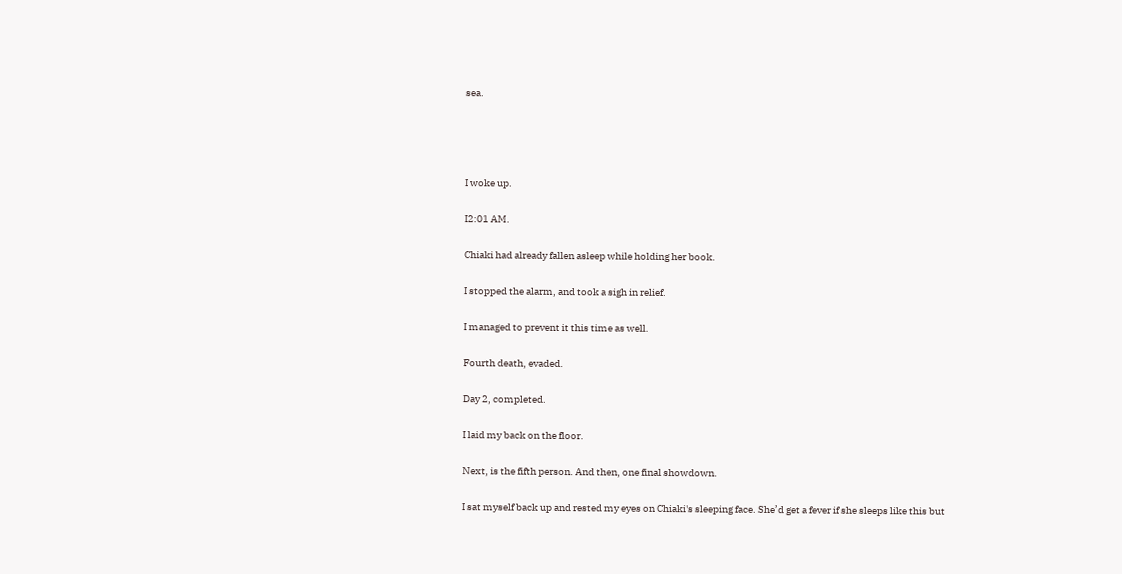sea.




I woke up.

I2:01 AM.

Chiaki had already fallen asleep while holding her book.

I stopped the alarm, and took a sigh in relief.

I managed to prevent it this time as well.

Fourth death, evaded.

Day 2, completed.

I laid my back on the floor.

Next, is the fifth person. And then, one final showdown.

I sat myself back up and rested my eyes on Chiaki's sleeping face. She’d get a fever if she sleeps like this but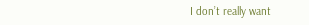I don’t really want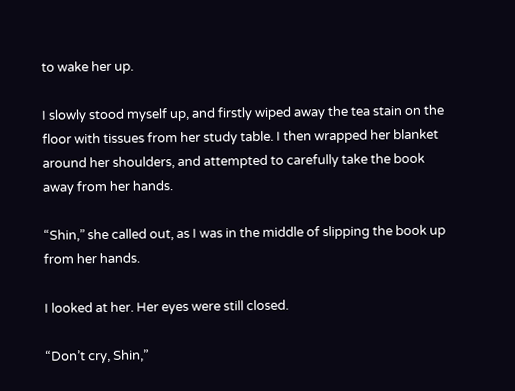to wake her up.

I slowly stood myself up, and firstly wiped away the tea stain on the floor with tissues from her study table. I then wrapped her blanket around her shoulders, and attempted to carefully take the book away from her hands.

“Shin,” she called out, as I was in the middle of slipping the book up from her hands.

I looked at her. Her eyes were still closed.

“Don’t cry, Shin,”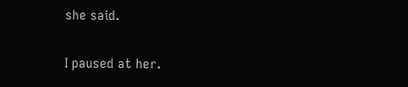she said.

I paused at her.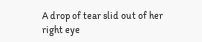A drop of tear slid out of her right eye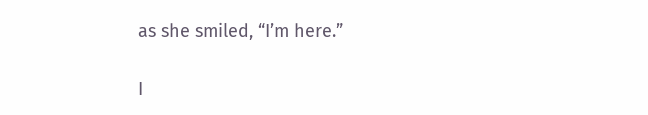as she smiled, “I’m here.”

I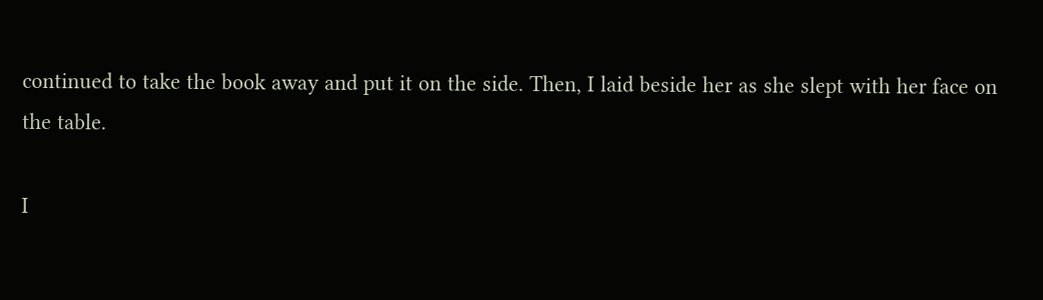continued to take the book away and put it on the side. Then, I laid beside her as she slept with her face on the table.

I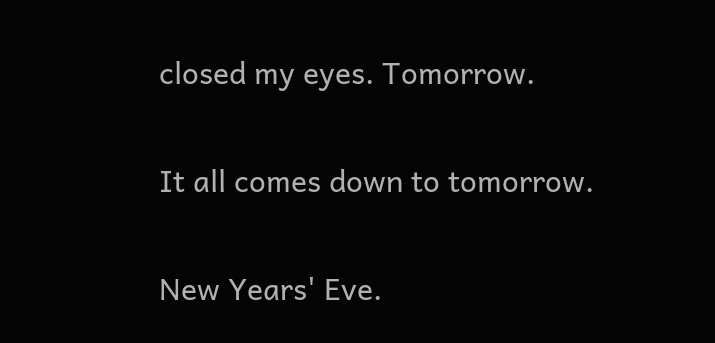closed my eyes. Tomorrow.

It all comes down to tomorrow.

New Years' Eve.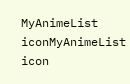MyAnimeList iconMyAnimeList icon